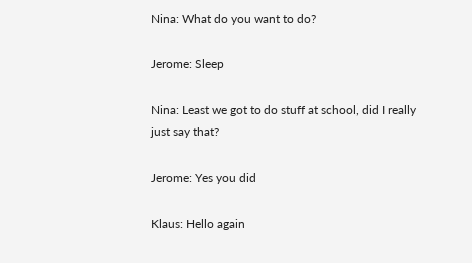Nina: What do you want to do?

Jerome: Sleep

Nina: Least we got to do stuff at school, did I really just say that?

Jerome: Yes you did

Klaus: Hello again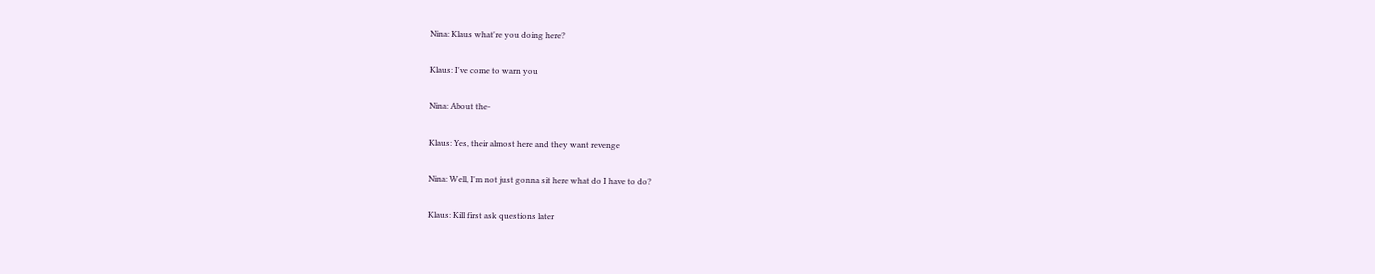Nina: Klaus what're you doing here?

Klaus: I've come to warn you

Nina: About the-

Klaus: Yes, their almost here and they want revenge

Nina: Well, I'm not just gonna sit here what do I have to do?

Klaus: Kill first ask questions later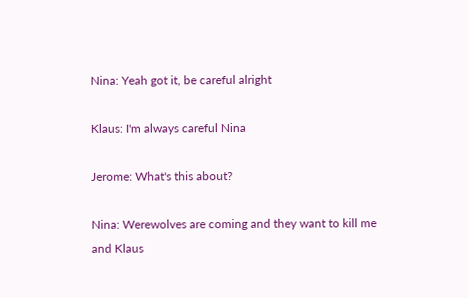Nina: Yeah got it, be careful alright

Klaus: I'm always careful Nina

Jerome: What's this about?

Nina: Werewolves are coming and they want to kill me and Klaus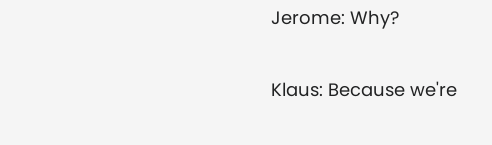Jerome: Why?

Klaus: Because we're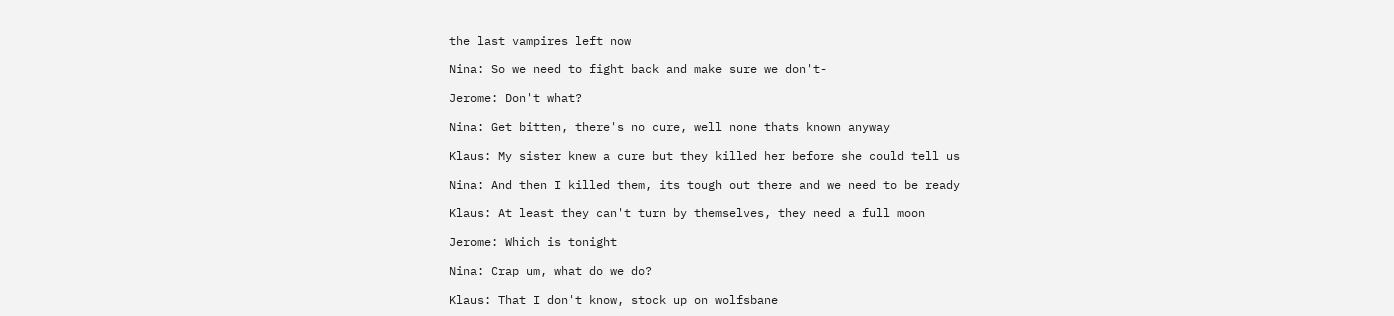the last vampires left now

Nina: So we need to fight back and make sure we don't-

Jerome: Don't what?

Nina: Get bitten, there's no cure, well none thats known anyway

Klaus: My sister knew a cure but they killed her before she could tell us

Nina: And then I killed them, its tough out there and we need to be ready

Klaus: At least they can't turn by themselves, they need a full moon

Jerome: Which is tonight

Nina: Crap um, what do we do?

Klaus: That I don't know, stock up on wolfsbane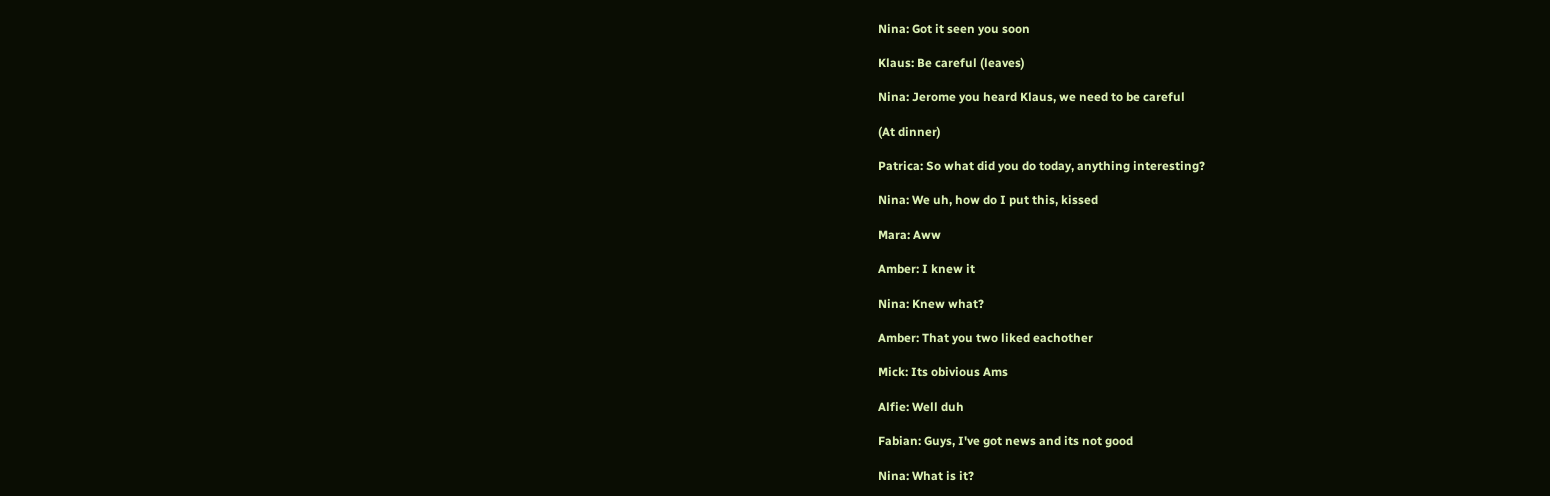Nina: Got it seen you soon

Klaus: Be careful (leaves)

Nina: Jerome you heard Klaus, we need to be careful

(At dinner)

Patrica: So what did you do today, anything interesting?

Nina: We uh, how do I put this, kissed

Mara: Aww

Amber: I knew it

Nina: Knew what?

Amber: That you two liked eachother

Mick: Its obivious Ams

Alfie: Well duh

Fabian: Guys, I've got news and its not good

Nina: What is it?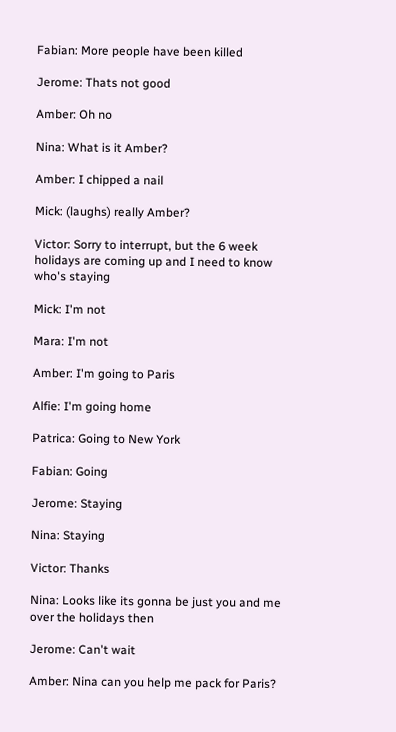Fabian: More people have been killed

Jerome: Thats not good

Amber: Oh no

Nina: What is it Amber?

Amber: I chipped a nail

Mick: (laughs) really Amber?

Victor: Sorry to interrupt, but the 6 week holidays are coming up and I need to know who's staying

Mick: I'm not

Mara: I'm not

Amber: I'm going to Paris

Alfie: I'm going home

Patrica: Going to New York

Fabian: Going

Jerome: Staying

Nina: Staying

Victor: Thanks

Nina: Looks like its gonna be just you and me over the holidays then

Jerome: Can't wait

Amber: Nina can you help me pack for Paris?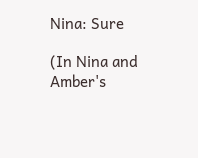Nina: Sure

(In Nina and Amber's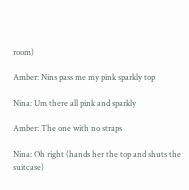room)

Amber: Nins pass me my pink sparkly top

Nina: Um there all pink and sparkly

Amber: The one with no straps

Nina: Oh right (hands her the top and shuts the suitcase)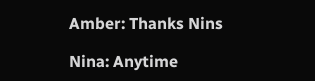Amber: Thanks Nins

Nina: Anytime